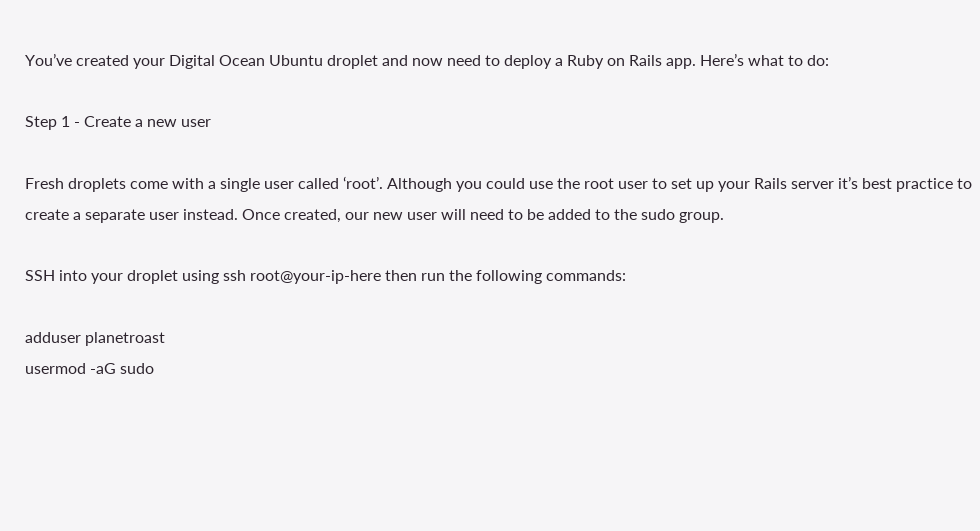You’ve created your Digital Ocean Ubuntu droplet and now need to deploy a Ruby on Rails app. Here’s what to do:

Step 1 - Create a new user

Fresh droplets come with a single user called ‘root’. Although you could use the root user to set up your Rails server it’s best practice to create a separate user instead. Once created, our new user will need to be added to the sudo group.

SSH into your droplet using ssh root@your-ip-here then run the following commands:

adduser planetroast
usermod -aG sudo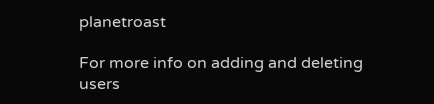planetroast

For more info on adding and deleting users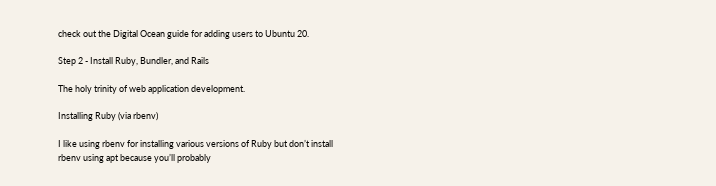check out the Digital Ocean guide for adding users to Ubuntu 20.

Step 2 - Install Ruby, Bundler, and Rails

The holy trinity of web application development.

Installing Ruby (via rbenv)

I like using rbenv for installing various versions of Ruby but don’t install rbenv using apt because you’ll probably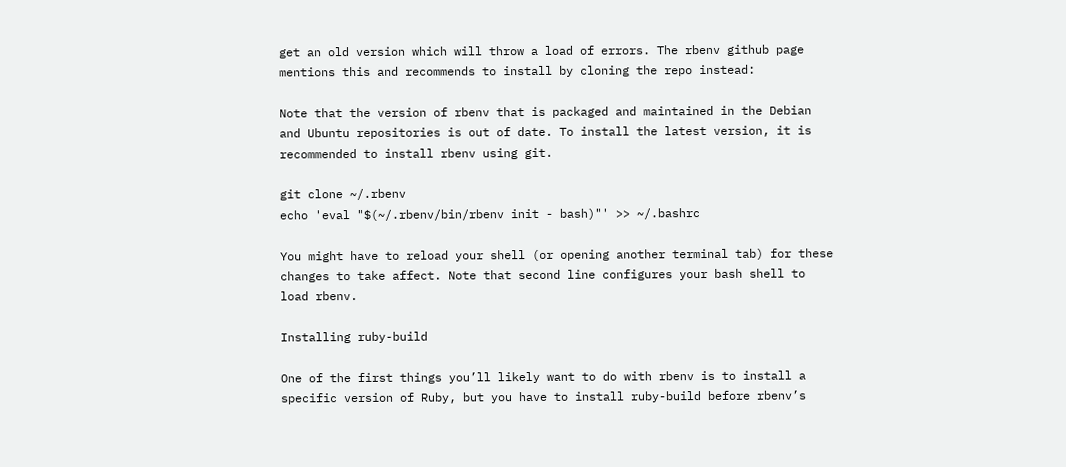get an old version which will throw a load of errors. The rbenv github page mentions this and recommends to install by cloning the repo instead:

Note that the version of rbenv that is packaged and maintained in the Debian and Ubuntu repositories is out of date. To install the latest version, it is recommended to install rbenv using git.

git clone ~/.rbenv
echo 'eval "$(~/.rbenv/bin/rbenv init - bash)"' >> ~/.bashrc

You might have to reload your shell (or opening another terminal tab) for these changes to take affect. Note that second line configures your bash shell to load rbenv.

Installing ruby-build

One of the first things you’ll likely want to do with rbenv is to install a specific version of Ruby, but you have to install ruby-build before rbenv’s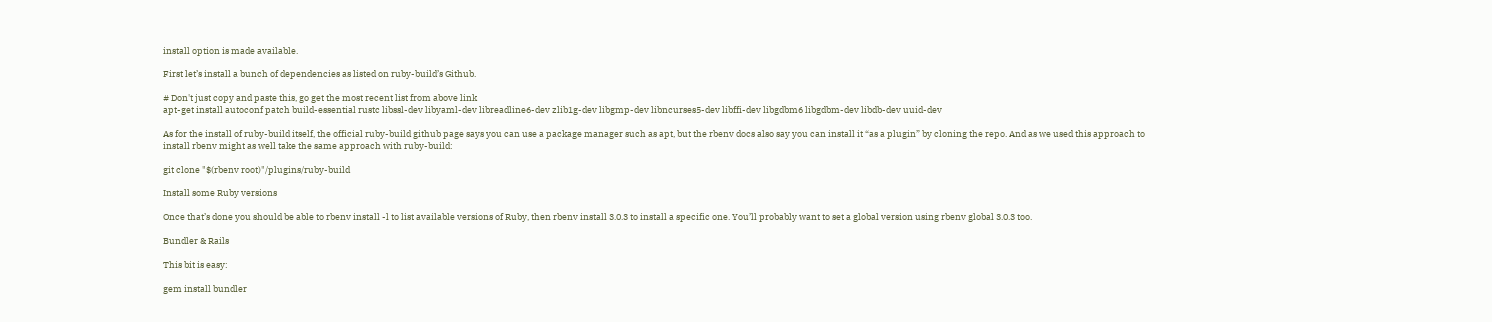install option is made available.

First let’s install a bunch of dependencies as listed on ruby-build’s Github.

# Don't just copy and paste this, go get the most recent list from above link
apt-get install autoconf patch build-essential rustc libssl-dev libyaml-dev libreadline6-dev zlib1g-dev libgmp-dev libncurses5-dev libffi-dev libgdbm6 libgdbm-dev libdb-dev uuid-dev

As for the install of ruby-build itself, the official ruby-build github page says you can use a package manager such as apt, but the rbenv docs also say you can install it “as a plugin” by cloning the repo. And as we used this approach to install rbenv might as well take the same approach with ruby-build:

git clone "$(rbenv root)"/plugins/ruby-build

Install some Ruby versions

Once that’s done you should be able to rbenv install -l to list available versions of Ruby, then rbenv install 3.0.3 to install a specific one. You’ll probably want to set a global version using rbenv global 3.0.3 too.

Bundler & Rails

This bit is easy:

gem install bundler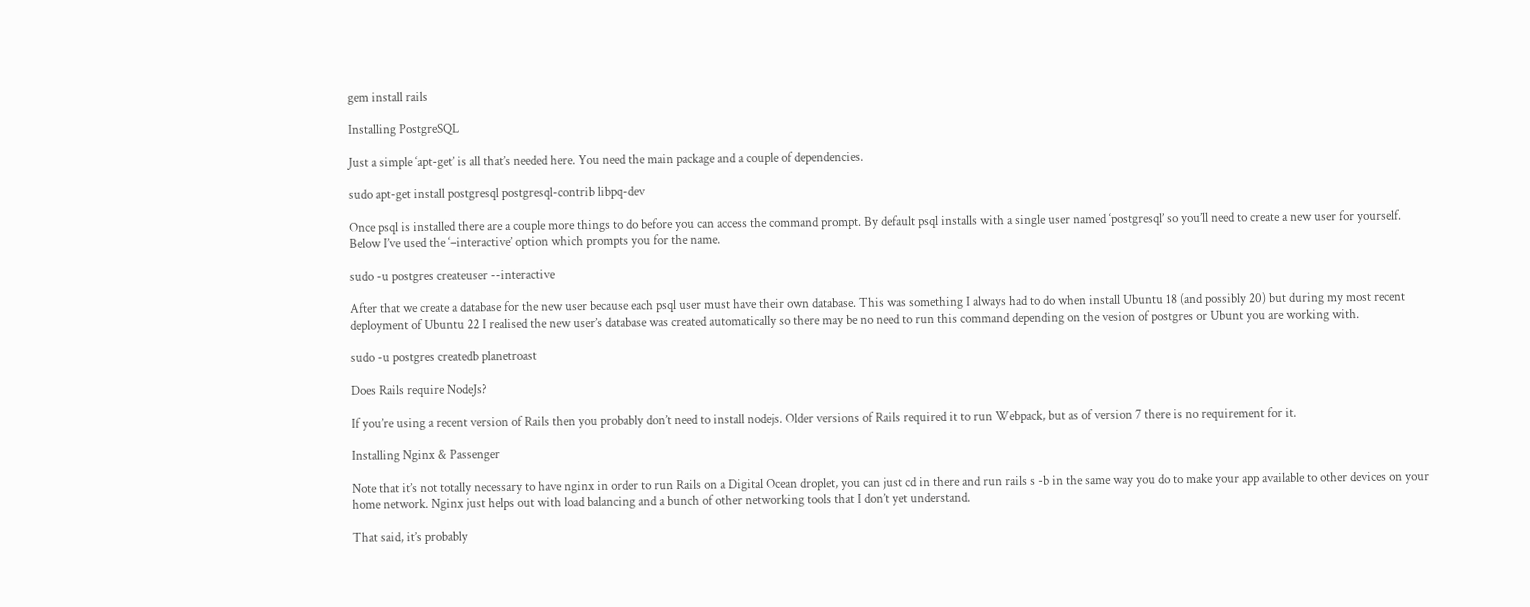gem install rails

Installing PostgreSQL

Just a simple ‘apt-get’ is all that’s needed here. You need the main package and a couple of dependencies.

sudo apt-get install postgresql postgresql-contrib libpq-dev

Once psql is installed there are a couple more things to do before you can access the command prompt. By default psql installs with a single user named ‘postgresql’ so you’ll need to create a new user for yourself. Below I’ve used the ‘–interactive’ option which prompts you for the name.

sudo -u postgres createuser --interactive

After that we create a database for the new user because each psql user must have their own database. This was something I always had to do when install Ubuntu 18 (and possibly 20) but during my most recent deployment of Ubuntu 22 I realised the new user’s database was created automatically so there may be no need to run this command depending on the vesion of postgres or Ubunt you are working with.

sudo -u postgres createdb planetroast

Does Rails require NodeJs?

If you’re using a recent version of Rails then you probably don’t need to install nodejs. Older versions of Rails required it to run Webpack, but as of version 7 there is no requirement for it.

Installing Nginx & Passenger

Note that it’s not totally necessary to have nginx in order to run Rails on a Digital Ocean droplet, you can just cd in there and run rails s -b in the same way you do to make your app available to other devices on your home network. Nginx just helps out with load balancing and a bunch of other networking tools that I don’t yet understand.

That said, it’s probably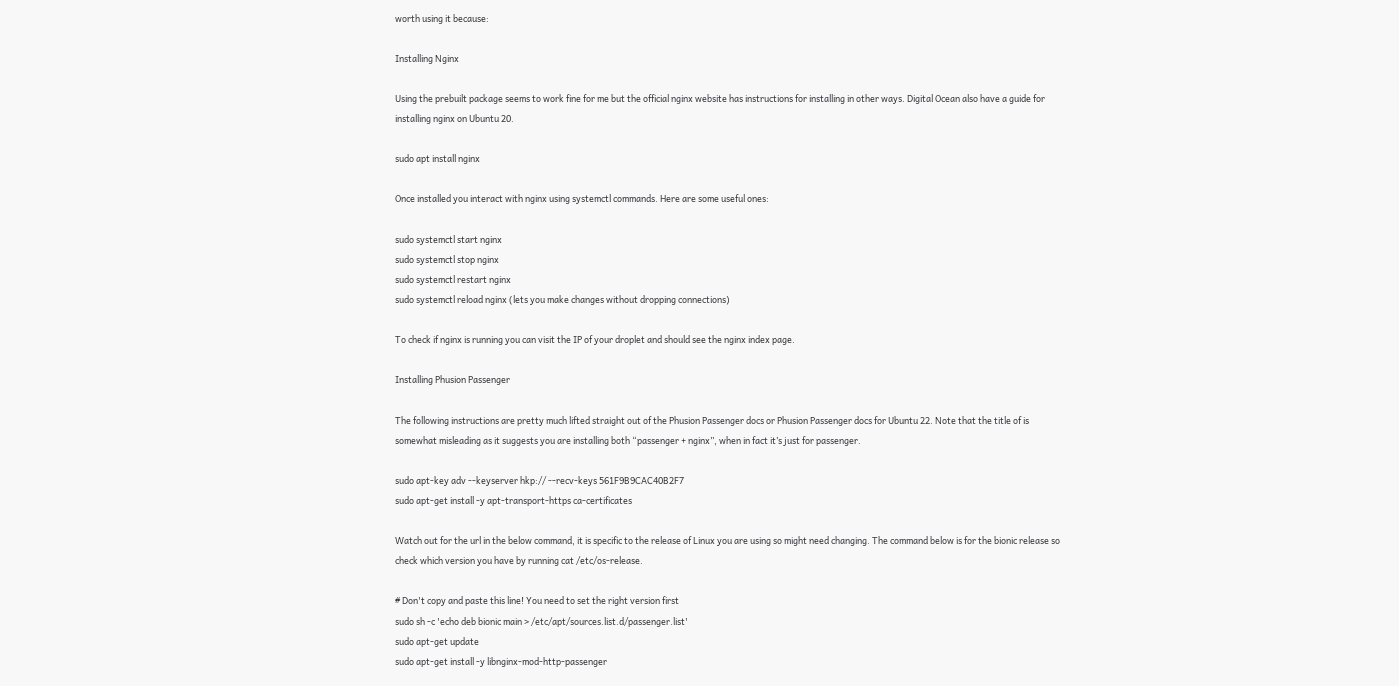worth using it because:

Installing Nginx

Using the prebuilt package seems to work fine for me but the official nginx website has instructions for installing in other ways. Digital Ocean also have a guide for installing nginx on Ubuntu 20.

sudo apt install nginx

Once installed you interact with nginx using systemctl commands. Here are some useful ones:

sudo systemctl start nginx
sudo systemctl stop nginx
sudo systemctl restart nginx
sudo systemctl reload nginx (lets you make changes without dropping connections)

To check if nginx is running you can visit the IP of your droplet and should see the nginx index page.

Installing Phusion Passenger

The following instructions are pretty much lifted straight out of the Phusion Passenger docs or Phusion Passenger docs for Ubuntu 22. Note that the title of is somewhat misleading as it suggests you are installing both “passenger + nginx”, when in fact it’s just for passenger.

sudo apt-key adv --keyserver hkp:// --recv-keys 561F9B9CAC40B2F7
sudo apt-get install -y apt-transport-https ca-certificates

Watch out for the url in the below command, it is specific to the release of Linux you are using so might need changing. The command below is for the bionic release so check which version you have by running cat /etc/os-release.

# Don't copy and paste this line! You need to set the right version first
sudo sh -c 'echo deb bionic main > /etc/apt/sources.list.d/passenger.list'
sudo apt-get update
sudo apt-get install -y libnginx-mod-http-passenger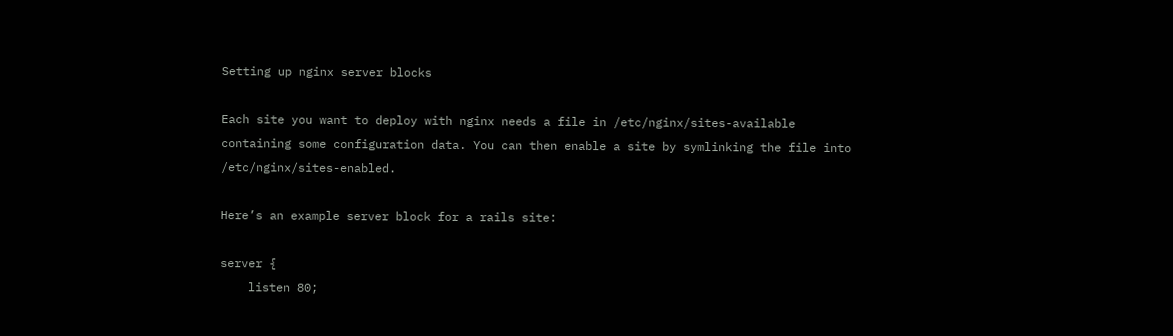Setting up nginx server blocks

Each site you want to deploy with nginx needs a file in /etc/nginx/sites-available containing some configuration data. You can then enable a site by symlinking the file into /etc/nginx/sites-enabled.

Here’s an example server block for a rails site:

server {
    listen 80;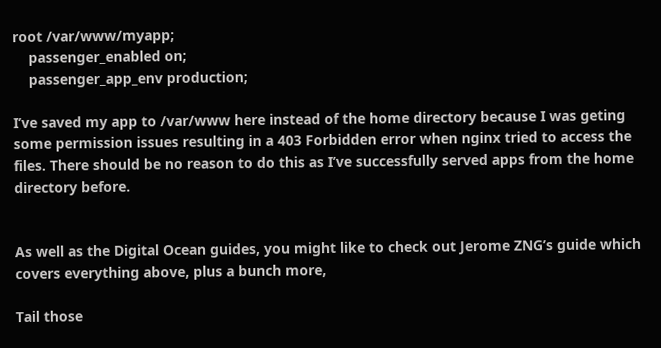root /var/www/myapp;
    passenger_enabled on;
    passenger_app_env production;

I’ve saved my app to /var/www here instead of the home directory because I was geting some permission issues resulting in a 403 Forbidden error when nginx tried to access the files. There should be no reason to do this as I’ve successfully served apps from the home directory before.


As well as the Digital Ocean guides, you might like to check out Jerome ZNG’s guide which covers everything above, plus a bunch more,

Tail those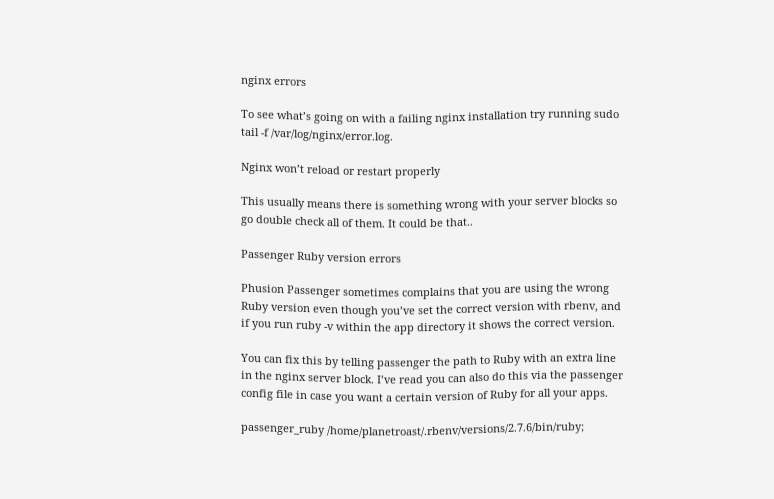nginx errors

To see what’s going on with a failing nginx installation try running sudo tail -f /var/log/nginx/error.log.

Nginx won’t reload or restart properly

This usually means there is something wrong with your server blocks so go double check all of them. It could be that..

Passenger Ruby version errors

Phusion Passenger sometimes complains that you are using the wrong Ruby version even though you’ve set the correct version with rbenv, and if you run ruby -v within the app directory it shows the correct version.

You can fix this by telling passenger the path to Ruby with an extra line in the nginx server block. I’ve read you can also do this via the passenger config file in case you want a certain version of Ruby for all your apps.

passenger_ruby /home/planetroast/.rbenv/versions/2.7.6/bin/ruby;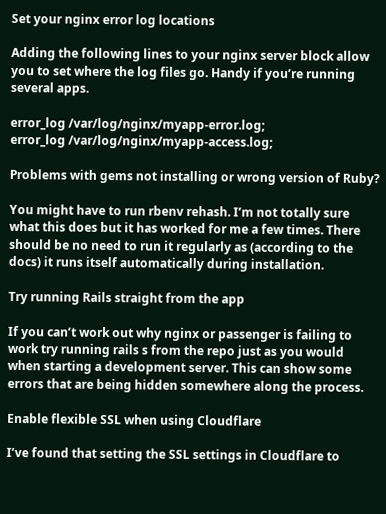Set your nginx error log locations

Adding the following lines to your nginx server block allow you to set where the log files go. Handy if you’re running several apps.

error_log /var/log/nginx/myapp-error.log;
error_log /var/log/nginx/myapp-access.log;

Problems with gems not installing or wrong version of Ruby?

You might have to run rbenv rehash. I’m not totally sure what this does but it has worked for me a few times. There should be no need to run it regularly as (according to the docs) it runs itself automatically during installation.

Try running Rails straight from the app

If you can’t work out why nginx or passenger is failing to work try running rails s from the repo just as you would when starting a development server. This can show some errors that are being hidden somewhere along the process.

Enable flexible SSL when using Cloudflare

I’ve found that setting the SSL settings in Cloudflare to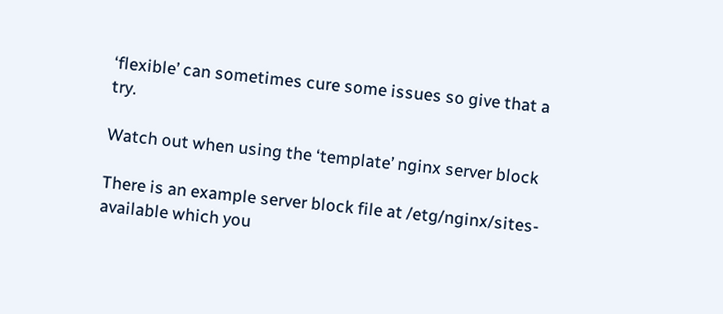‘flexible’ can sometimes cure some issues so give that a try.

Watch out when using the ‘template’ nginx server block

There is an example server block file at /etg/nginx/sites-available which you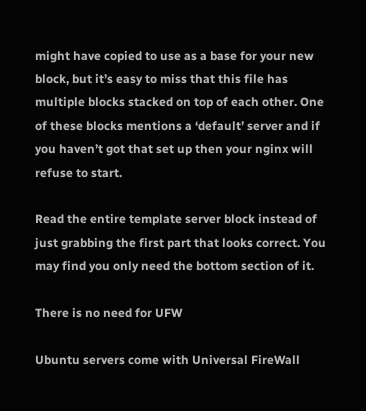might have copied to use as a base for your new block, but it’s easy to miss that this file has multiple blocks stacked on top of each other. One of these blocks mentions a ‘default’ server and if you haven’t got that set up then your nginx will refuse to start.

Read the entire template server block instead of just grabbing the first part that looks correct. You may find you only need the bottom section of it.

There is no need for UFW

Ubuntu servers come with Universal FireWall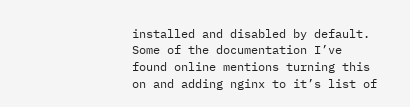installed and disabled by default. Some of the documentation I’ve found online mentions turning this on and adding nginx to it’s list of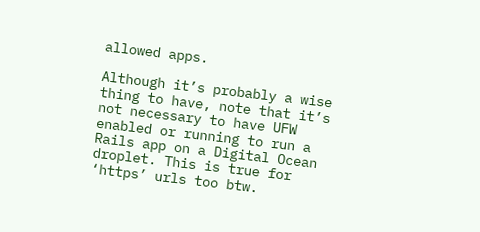allowed apps.

Although it’s probably a wise thing to have, note that it’s not necessary to have UFW enabled or running to run a Rails app on a Digital Ocean droplet. This is true for ‘https’ urls too btw.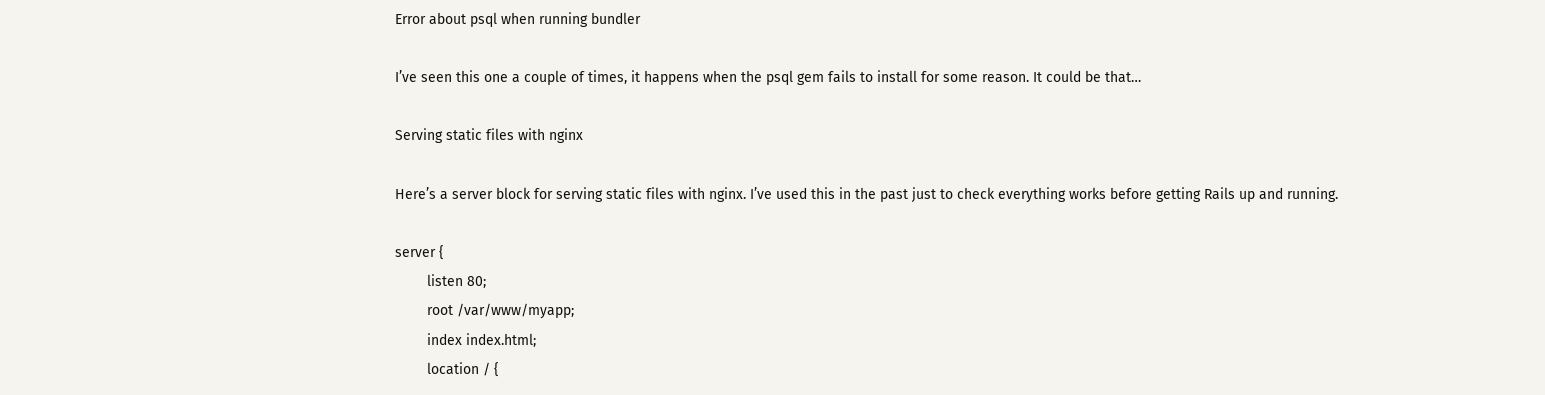Error about psql when running bundler

I’ve seen this one a couple of times, it happens when the psql gem fails to install for some reason. It could be that…

Serving static files with nginx

Here’s a server block for serving static files with nginx. I’ve used this in the past just to check everything works before getting Rails up and running.

server {
        listen 80;
        root /var/www/myapp;
        index index.html;
        location / {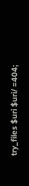try_files $uri $uri/ =404;